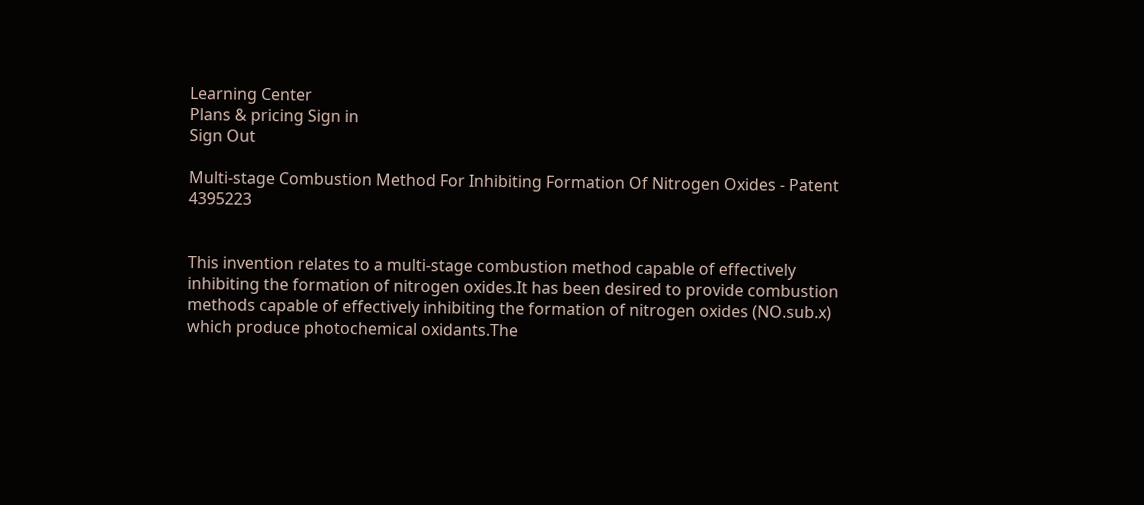Learning Center
Plans & pricing Sign in
Sign Out

Multi-stage Combustion Method For Inhibiting Formation Of Nitrogen Oxides - Patent 4395223


This invention relates to a multi-stage combustion method capable of effectively inhibiting the formation of nitrogen oxides.It has been desired to provide combustion methods capable of effectively inhibiting the formation of nitrogen oxides (NO.sub.x) which produce photochemical oxidants.The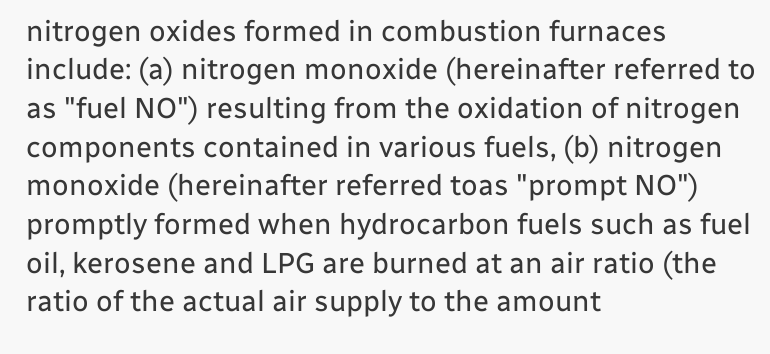nitrogen oxides formed in combustion furnaces include: (a) nitrogen monoxide (hereinafter referred to as "fuel NO") resulting from the oxidation of nitrogen components contained in various fuels, (b) nitrogen monoxide (hereinafter referred toas "prompt NO") promptly formed when hydrocarbon fuels such as fuel oil, kerosene and LPG are burned at an air ratio (the ratio of the actual air supply to the amount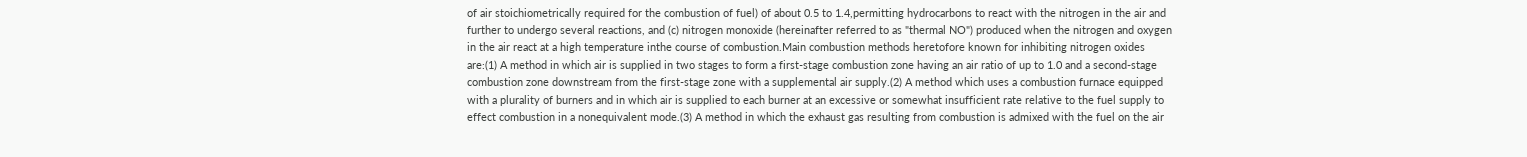of air stoichiometrically required for the combustion of fuel) of about 0.5 to 1.4,permitting hydrocarbons to react with the nitrogen in the air and further to undergo several reactions, and (c) nitrogen monoxide (hereinafter referred to as "thermal NO") produced when the nitrogen and oxygen in the air react at a high temperature inthe course of combustion.Main combustion methods heretofore known for inhibiting nitrogen oxides are:(1) A method in which air is supplied in two stages to form a first-stage combustion zone having an air ratio of up to 1.0 and a second-stage combustion zone downstream from the first-stage zone with a supplemental air supply.(2) A method which uses a combustion furnace equipped with a plurality of burners and in which air is supplied to each burner at an excessive or somewhat insufficient rate relative to the fuel supply to effect combustion in a nonequivalent mode.(3) A method in which the exhaust gas resulting from combustion is admixed with the fuel on the air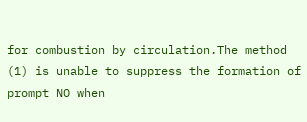for combustion by circulation.The method (1) is unable to suppress the formation of prompt NO when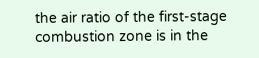the air ratio of the first-stage combustion zone is in the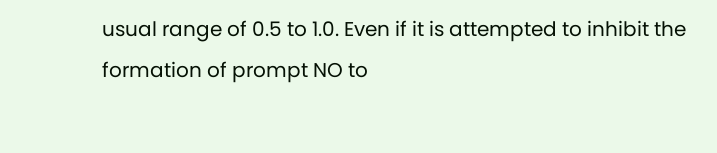usual range of 0.5 to 1.0. Even if it is attempted to inhibit the formation of prompt NO to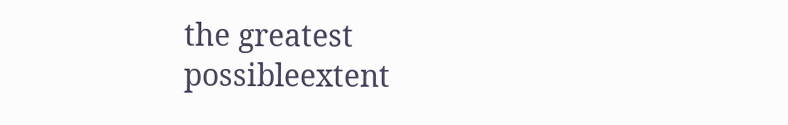the greatest possibleextent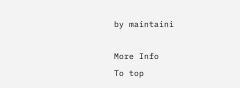by maintaini

More Info
To top